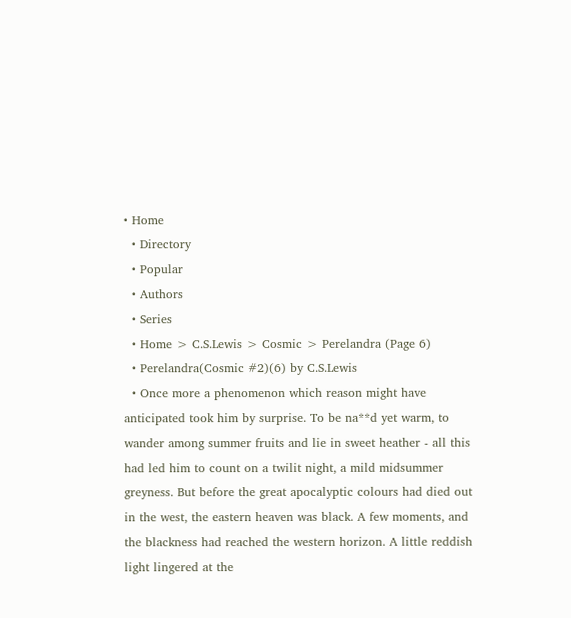• Home
  • Directory
  • Popular
  • Authors
  • Series
  • Home > C.S.Lewis > Cosmic > Perelandra (Page 6)
  • Perelandra(Cosmic #2)(6) by C.S.Lewis
  • Once more a phenomenon which reason might have anticipated took him by surprise. To be na**d yet warm, to wander among summer fruits and lie in sweet heather - all this had led him to count on a twilit night, a mild midsummer greyness. But before the great apocalyptic colours had died out in the west, the eastern heaven was black. A few moments, and the blackness had reached the western horizon. A little reddish light lingered at the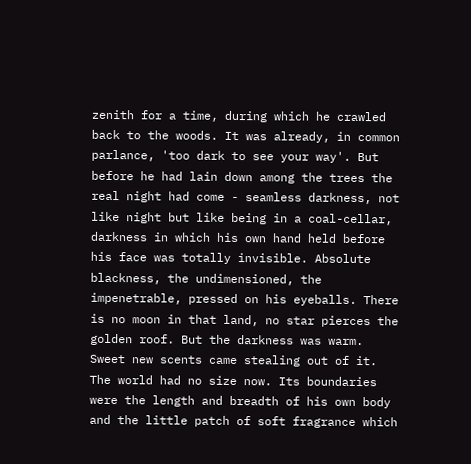zenith for a time, during which he crawled back to the woods. It was already, in common parlance, 'too dark to see your way'. But before he had lain down among the trees the real night had come - seamless darkness, not like night but like being in a coal-cellar, darkness in which his own hand held before his face was totally invisible. Absolute blackness, the undimensioned, the impenetrable, pressed on his eyeballs. There is no moon in that land, no star pierces the golden roof. But the darkness was warm. Sweet new scents came stealing out of it. The world had no size now. Its boundaries were the length and breadth of his own body and the little patch of soft fragrance which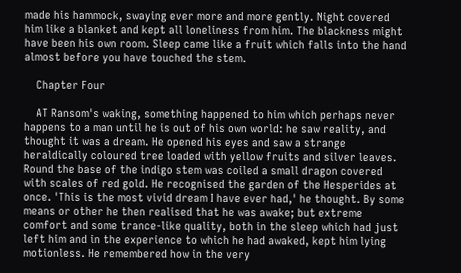made his hammock, swaying ever more and more gently. Night covered him like a blanket and kept all loneliness from him. The blackness might have been his own room. Sleep came like a fruit which falls into the hand almost before you have touched the stem.

    Chapter Four

    AT Ransom's waking, something happened to him which perhaps never happens to a man until he is out of his own world: he saw reality, and thought it was a dream. He opened his eyes and saw a strange heraldically coloured tree loaded with yellow fruits and silver leaves. Round the base of the indigo stem was coiled a small dragon covered with scales of red gold. He recognised the garden of the Hesperides at once. 'This is the most vivid dream I have ever had,' he thought. By some means or other he then realised that he was awake; but extreme comfort and some trance-like quality, both in the sleep which had just left him and in the experience to which he had awaked, kept him lying motionless. He remembered how in the very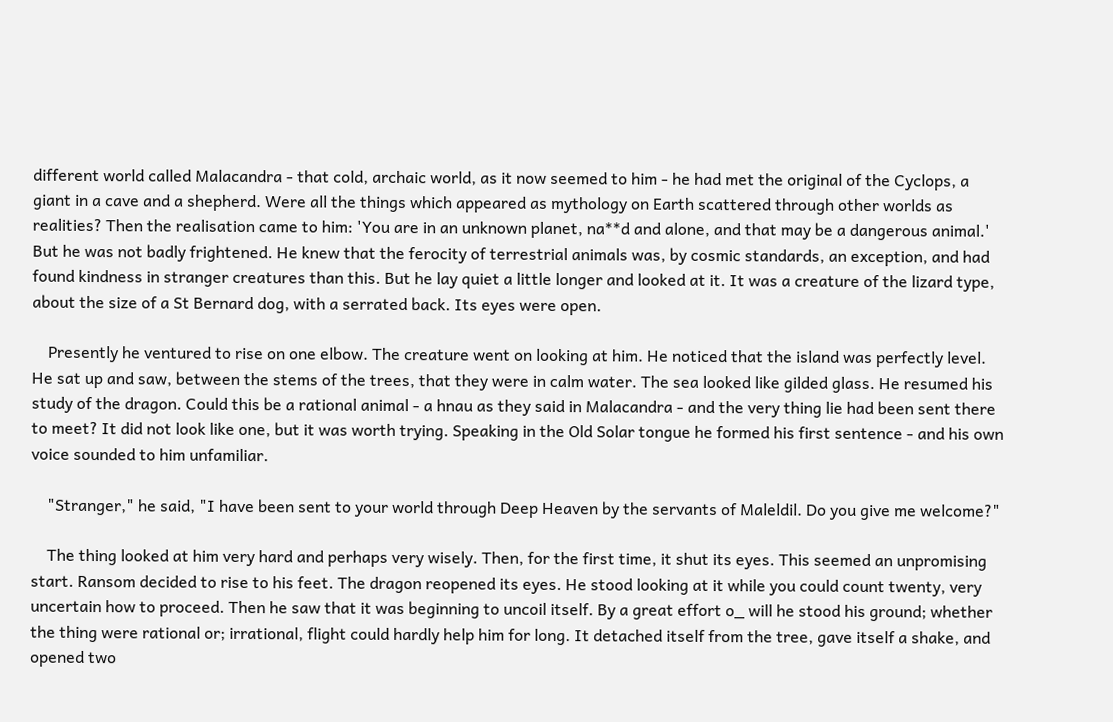different world called Malacandra - that cold, archaic world, as it now seemed to him - he had met the original of the Cyclops, a giant in a cave and a shepherd. Were all the things which appeared as mythology on Earth scattered through other worlds as realities? Then the realisation came to him: 'You are in an unknown planet, na**d and alone, and that may be a dangerous animal.' But he was not badly frightened. He knew that the ferocity of terrestrial animals was, by cosmic standards, an exception, and had found kindness in stranger creatures than this. But he lay quiet a little longer and looked at it. It was a creature of the lizard type, about the size of a St Bernard dog, with a serrated back. Its eyes were open.

    Presently he ventured to rise on one elbow. The creature went on looking at him. He noticed that the island was perfectly level. He sat up and saw, between the stems of the trees, that they were in calm water. The sea looked like gilded glass. He resumed his study of the dragon. Could this be a rational animal - a hnau as they said in Malacandra - and the very thing lie had been sent there to meet? It did not look like one, but it was worth trying. Speaking in the Old Solar tongue he formed his first sentence - and his own voice sounded to him unfamiliar.

    "Stranger," he said, "I have been sent to your world through Deep Heaven by the servants of Maleldil. Do you give me welcome?"

    The thing looked at him very hard and perhaps very wisely. Then, for the first time, it shut its eyes. This seemed an unpromising start. Ransom decided to rise to his feet. The dragon reopened its eyes. He stood looking at it while you could count twenty, very uncertain how to proceed. Then he saw that it was beginning to uncoil itself. By a great effort o_ will he stood his ground; whether the thing were rational or; irrational, flight could hardly help him for long. It detached itself from the tree, gave itself a shake, and opened two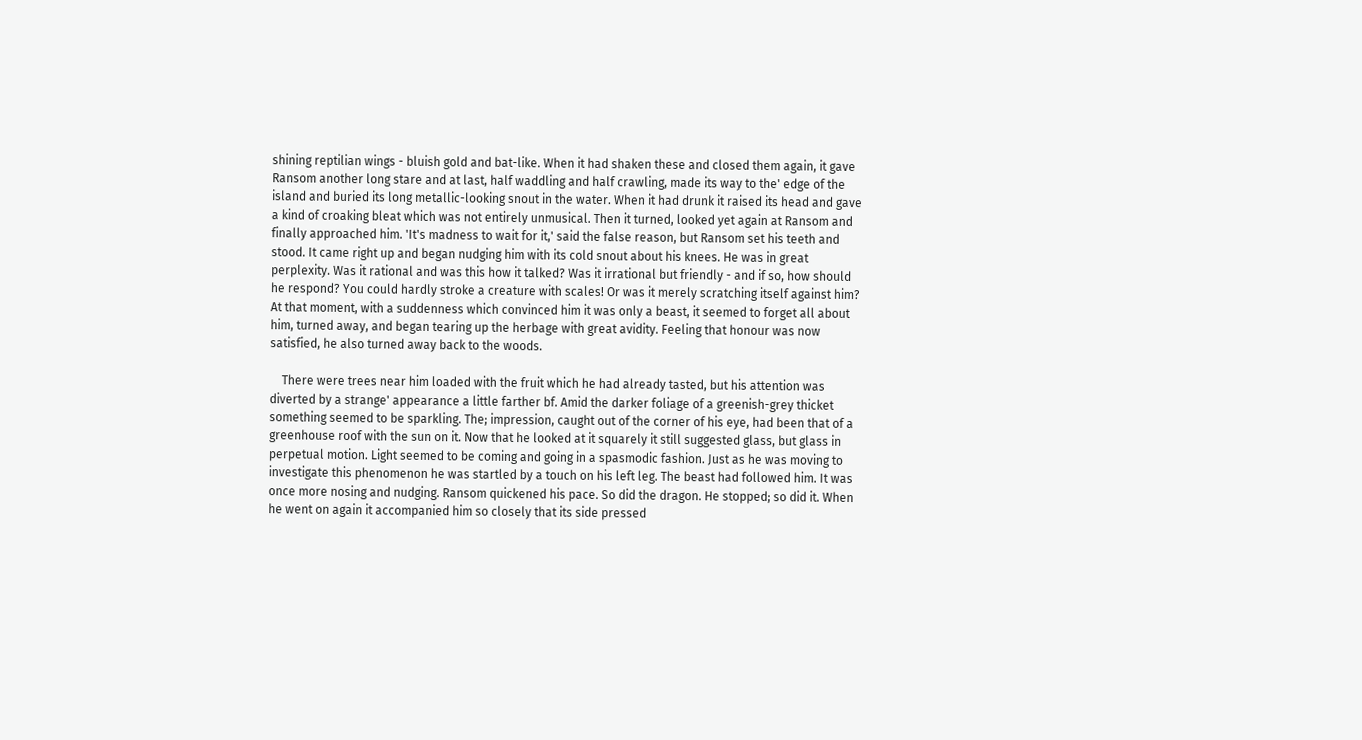shining reptilian wings - bluish gold and bat-like. When it had shaken these and closed them again, it gave Ransom another long stare and at last, half waddling and half crawling, made its way to the' edge of the island and buried its long metallic-looking snout in the water. When it had drunk it raised its head and gave a kind of croaking bleat which was not entirely unmusical. Then it turned, looked yet again at Ransom and finally approached him. 'It's madness to wait for it,' said the false reason, but Ransom set his teeth and stood. It came right up and began nudging him with its cold snout about his knees. He was in great perplexity. Was it rational and was this how it talked? Was it irrational but friendly - and if so, how should he respond? You could hardly stroke a creature with scales! Or was it merely scratching itself against him? At that moment, with a suddenness which convinced him it was only a beast, it seemed to forget all about him, turned away, and began tearing up the herbage with great avidity. Feeling that honour was now satisfied, he also turned away back to the woods.

    There were trees near him loaded with the fruit which he had already tasted, but his attention was diverted by a strange' appearance a little farther bf. Amid the darker foliage of a greenish-grey thicket something seemed to be sparkling. The; impression, caught out of the corner of his eye, had been that of a greenhouse roof with the sun on it. Now that he looked at it squarely it still suggested glass, but glass in perpetual motion. Light seemed to be coming and going in a spasmodic fashion. Just as he was moving to investigate this phenomenon he was startled by a touch on his left leg. The beast had followed him. It was once more nosing and nudging. Ransom quickened his pace. So did the dragon. He stopped; so did it. When he went on again it accompanied him so closely that its side pressed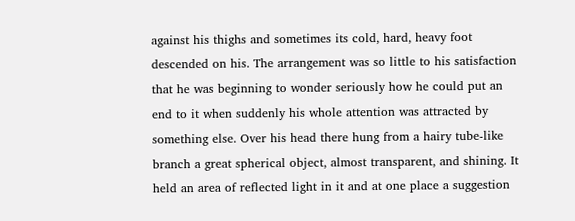against his thighs and sometimes its cold, hard, heavy foot descended on his. The arrangement was so little to his satisfaction that he was beginning to wonder seriously how he could put an end to it when suddenly his whole attention was attracted by something else. Over his head there hung from a hairy tube-like branch a great spherical object, almost transparent, and shining. It held an area of reflected light in it and at one place a suggestion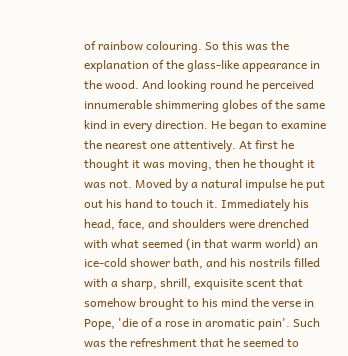of rainbow colouring. So this was the explanation of the glass-like appearance in the wood. And looking round he perceived innumerable shimmering globes of the same kind in every direction. He began to examine the nearest one attentively. At first he thought it was moving, then he thought it was not. Moved by a natural impulse he put out his hand to touch it. Immediately his head, face, and shoulders were drenched with what seemed (in that warm world) an ice-cold shower bath, and his nostrils filled with a sharp, shrill, exquisite scent that somehow brought to his mind the verse in Pope, 'die of a rose in aromatic pain'. Such was the refreshment that he seemed to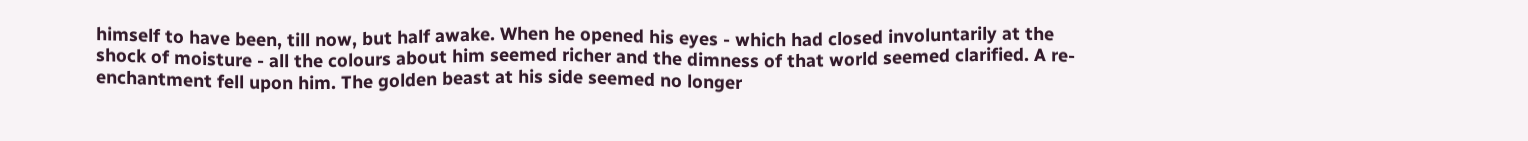himself to have been, till now, but half awake. When he opened his eyes - which had closed involuntarily at the shock of moisture - all the colours about him seemed richer and the dimness of that world seemed clarified. A re-enchantment fell upon him. The golden beast at his side seemed no longer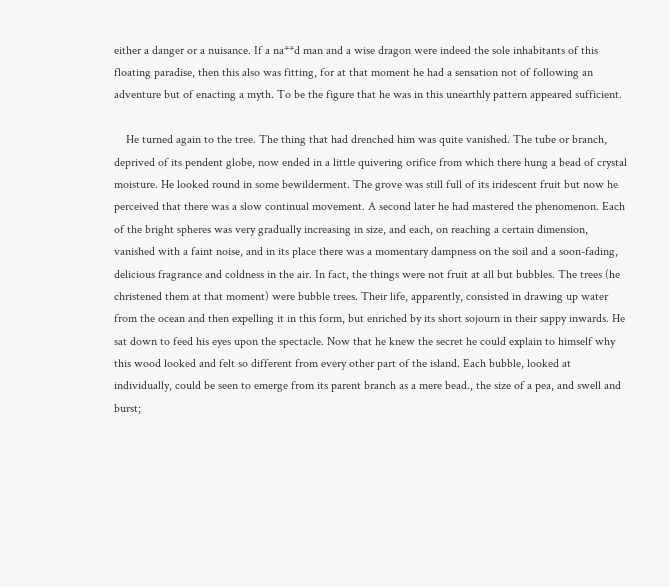either a danger or a nuisance. If a na**d man and a wise dragon were indeed the sole inhabitants of this floating paradise, then this also was fitting, for at that moment he had a sensation not of following an adventure but of enacting a myth. To be the figure that he was in this unearthly pattern appeared sufficient.

    He turned again to the tree. The thing that had drenched him was quite vanished. The tube or branch, deprived of its pendent globe, now ended in a little quivering orifice from which there hung a bead of crystal moisture. He looked round in some bewilderment. The grove was still full of its iridescent fruit but now he perceived that there was a slow continual movement. A second later he had mastered the phenomenon. Each of the bright spheres was very gradually increasing in size, and each, on reaching a certain dimension, vanished with a faint noise, and in its place there was a momentary dampness on the soil and a soon-fading, delicious fragrance and coldness in the air. In fact, the things were not fruit at all but bubbles. The trees (he christened them at that moment) were bubble trees. Their life, apparently, consisted in drawing up water from the ocean and then expelling it in this form, but enriched by its short sojourn in their sappy inwards. He sat down to feed his eyes upon the spectacle. Now that he knew the secret he could explain to himself why this wood looked and felt so different from every other part of the island. Each bubble, looked at individually, could be seen to emerge from its parent branch as a mere bead., the size of a pea, and swell and burst;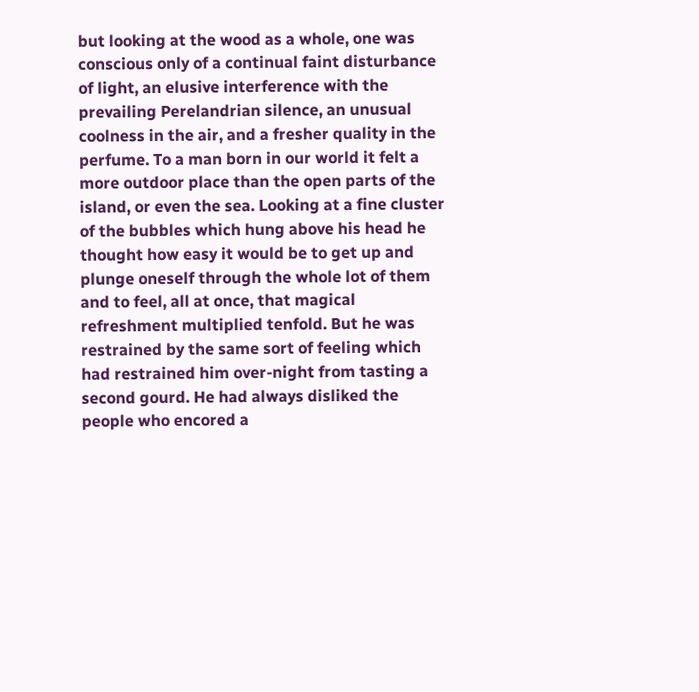but looking at the wood as a whole, one was conscious only of a continual faint disturbance of light, an elusive interference with the prevailing Perelandrian silence, an unusual coolness in the air, and a fresher quality in the perfume. To a man born in our world it felt a more outdoor place than the open parts of the island, or even the sea. Looking at a fine cluster of the bubbles which hung above his head he thought how easy it would be to get up and plunge oneself through the whole lot of them and to feel, all at once, that magical refreshment multiplied tenfold. But he was restrained by the same sort of feeling which had restrained him over-night from tasting a second gourd. He had always disliked the people who encored a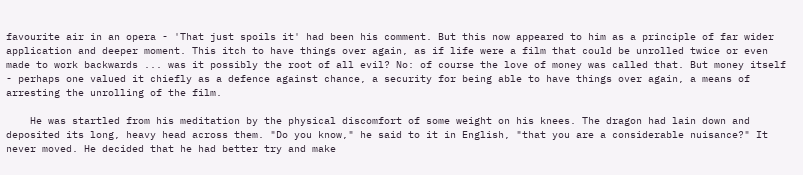favourite air in an opera - 'That just spoils it' had been his comment. But this now appeared to him as a principle of far wider application and deeper moment. This itch to have things over again, as if life were a film that could be unrolled twice or even made to work backwards ... was it possibly the root of all evil? No: of course the love of money was called that. But money itself - perhaps one valued it chiefly as a defence against chance, a security for being able to have things over again, a means of arresting the unrolling of the film.

    He was startled from his meditation by the physical discomfort of some weight on his knees. The dragon had lain down and deposited its long, heavy head across them. "Do you know," he said to it in English, "that you are a considerable nuisance?" It never moved. He decided that he had better try and make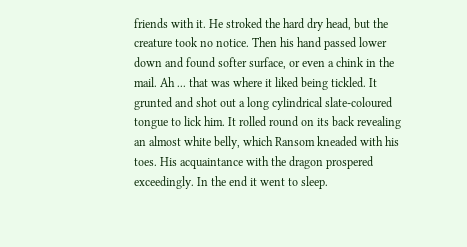friends with it. He stroked the hard dry head, but the creature took no notice. Then his hand passed lower down and found softer surface, or even a chink in the mail. Ah ... that was where it liked being tickled. It grunted and shot out a long cylindrical slate-coloured tongue to lick him. It rolled round on its back revealing an almost white belly, which Ransom kneaded with his toes. His acquaintance with the dragon prospered exceedingly. In the end it went to sleep.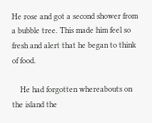He rose and got a second shower from a bubble tree. This made him feel so fresh and alert that he began to think of food.

    He had forgotten whereabouts on the island the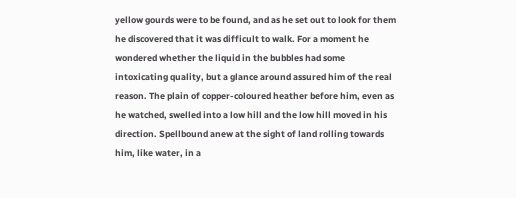yellow gourds were to be found, and as he set out to look for them he discovered that it was difficult to walk. For a moment he wondered whether the liquid in the bubbles had some intoxicating quality, but a glance around assured him of the real reason. The plain of copper-coloured heather before him, even as he watched, swelled into a low hill and the low hill moved in his direction. Spellbound anew at the sight of land rolling towards him, like water, in a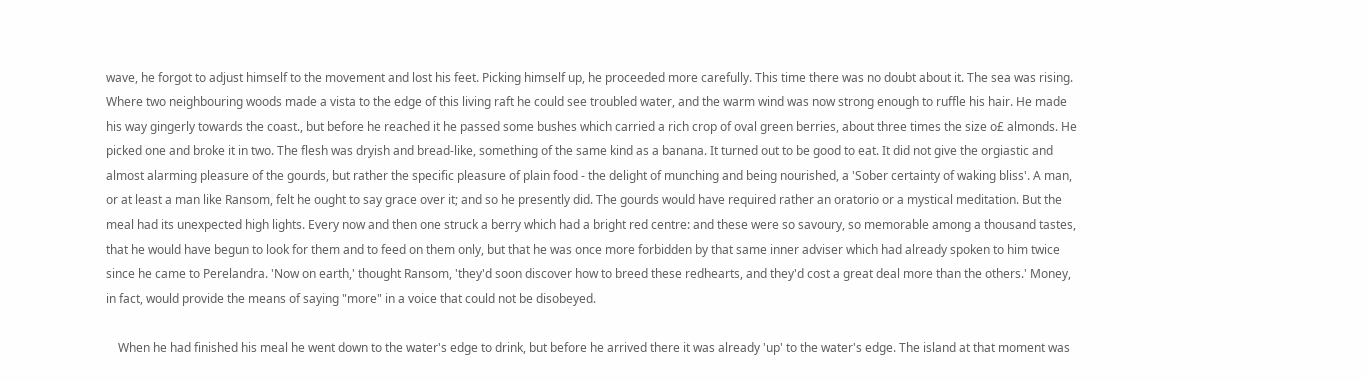wave, he forgot to adjust himself to the movement and lost his feet. Picking himself up, he proceeded more carefully. This time there was no doubt about it. The sea was rising. Where two neighbouring woods made a vista to the edge of this living raft he could see troubled water, and the warm wind was now strong enough to ruffle his hair. He made his way gingerly towards the coast., but before he reached it he passed some bushes which carried a rich crop of oval green berries, about three times the size o£ almonds. He picked one and broke it in two. The flesh was dryish and bread-like, something of the same kind as a banana. It turned out to be good to eat. It did not give the orgiastic and almost alarming pleasure of the gourds, but rather the specific pleasure of plain food - the delight of munching and being nourished, a 'Sober certainty of waking bliss'. A man, or at least a man like Ransom, felt he ought to say grace over it; and so he presently did. The gourds would have required rather an oratorio or a mystical meditation. But the meal had its unexpected high lights. Every now and then one struck a berry which had a bright red centre: and these were so savoury, so memorable among a thousand tastes, that he would have begun to look for them and to feed on them only, but that he was once more forbidden by that same inner adviser which had already spoken to him twice since he came to Perelandra. 'Now on earth,' thought Ransom, 'they'd soon discover how to breed these redhearts, and they'd cost a great deal more than the others.' Money, in fact, would provide the means of saying "more" in a voice that could not be disobeyed.

    When he had finished his meal he went down to the water's edge to drink, but before he arrived there it was already 'up' to the water's edge. The island at that moment was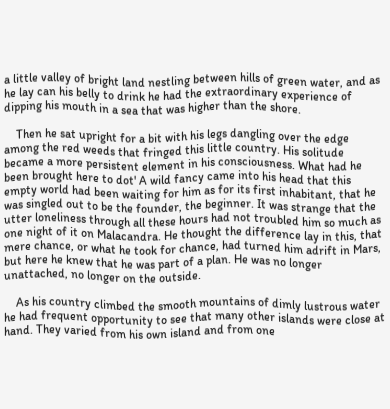a little valley of bright land nestling between hills of green water, and as he lay can his belly to drink he had the extraordinary experience of dipping his mouth in a sea that was higher than the shore.

    Then he sat upright for a bit with his legs dangling over the edge among the red weeds that fringed this little country. His solitude became a more persistent element in his consciousness. What had he been brought here to dot' A wild fancy came into his head that this empty world had been waiting for him as for its first inhabitant, that he was singled out to be the founder, the beginner. It was strange that the utter loneliness through all these hours had not troubled him so much as one night of it on Malacandra. He thought the difference lay in this, that mere chance, or what he took for chance, had turned him adrift in Mars, but here he knew that he was part of a plan. He was no longer unattached, no longer on the outside.

    As his country climbed the smooth mountains of dimly lustrous water he had frequent opportunity to see that many other islands were close at hand. They varied from his own island and from one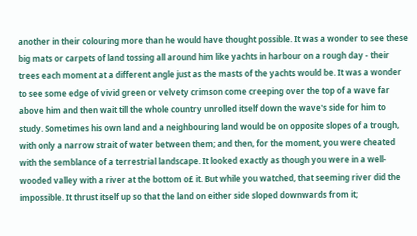another in their colouring more than he would have thought possible. It was a wonder to see these big mats or carpets of land tossing all around him like yachts in harbour on a rough day - their trees each moment at a different angle just as the masts of the yachts would be. It was a wonder to see some edge of vivid green or velvety crimson come creeping over the top of a wave far above him and then wait till the whole country unrolled itself down the wave's side for him to study. Sometimes his own land and a neighbouring land would be on opposite slopes of a trough, with only a narrow strait of water between them; and then, for the moment, you were cheated with the semblance of a terrestrial landscape. It looked exactly as though you were in a well-wooded valley with a river at the bottom o£ it. But while you watched, that seeming river did the impossible. It thrust itself up so that the land on either side sloped downwards from it;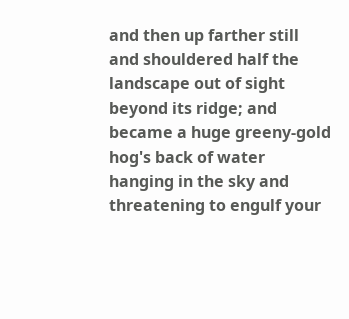and then up farther still and shouldered half the landscape out of sight beyond its ridge; and became a huge greeny-gold hog's back of water hanging in the sky and threatening to engulf your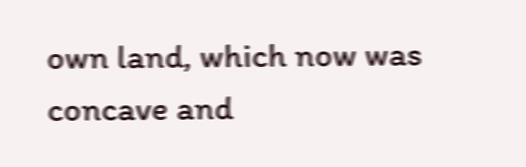own land, which now was concave and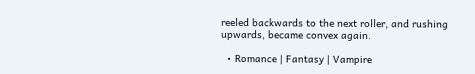reeled backwards to the next roller, and rushing upwards, became convex again.

  • Romance | Fantasy | Vampire